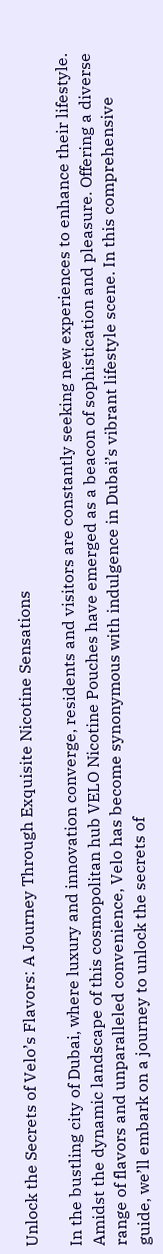Unlock the Secrets of Velo’s Flavors: A Journey Through Exquisite Nicotine Sensations

In the bustling city of Dubai, where luxury and innovation converge, residents and visitors are constantly seeking new experiences to enhance their lifestyle. Amidst the dynamic landscape of this cosmopolitan hub VELO Nicotine Pouches have emerged as a beacon of sophistication and pleasure. Offering a diverse range of flavors and unparalleled convenience, Velo has become synonymous with indulgence in Dubai’s vibrant lifestyle scene. In this comprehensive guide, we’ll embark on a journey to unlock the secrets of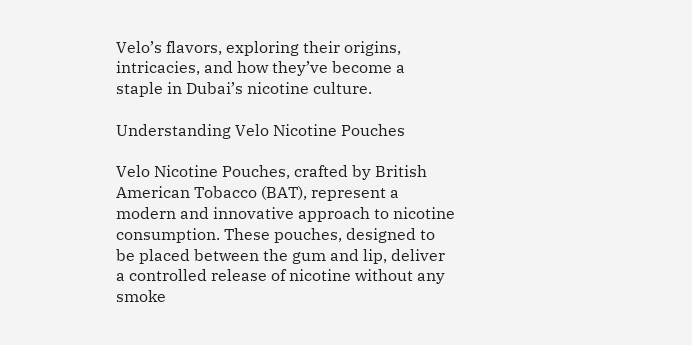Velo’s flavors, exploring their origins, intricacies, and how they’ve become a staple in Dubai’s nicotine culture.

Understanding Velo Nicotine Pouches

Velo Nicotine Pouches, crafted by British American Tobacco (BAT), represent a modern and innovative approach to nicotine consumption. These pouches, designed to be placed between the gum and lip, deliver a controlled release of nicotine without any smoke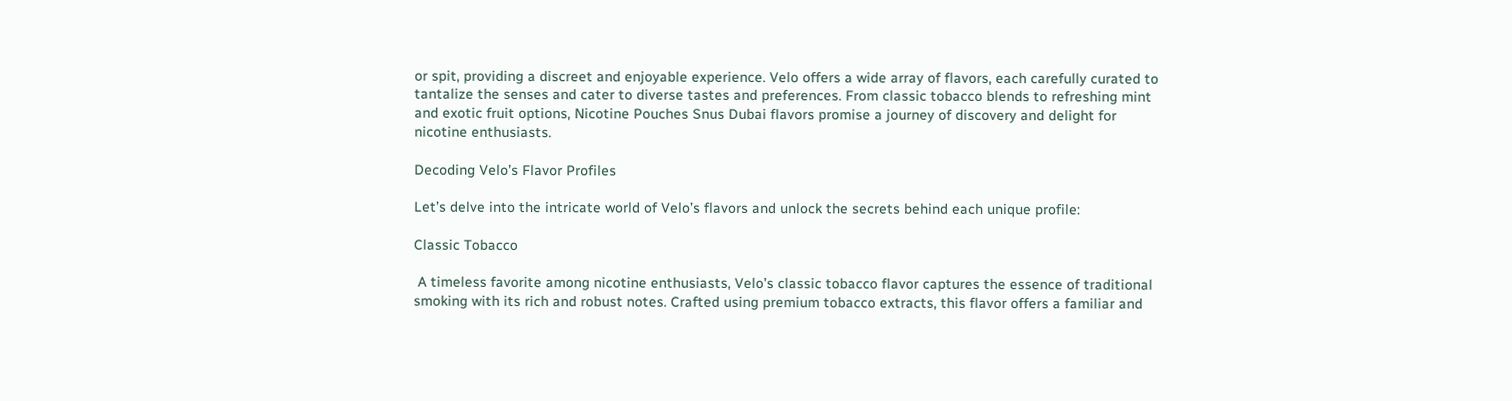or spit, providing a discreet and enjoyable experience. Velo offers a wide array of flavors, each carefully curated to tantalize the senses and cater to diverse tastes and preferences. From classic tobacco blends to refreshing mint and exotic fruit options, Nicotine Pouches Snus Dubai flavors promise a journey of discovery and delight for nicotine enthusiasts.

Decoding Velo’s Flavor Profiles

Let’s delve into the intricate world of Velo’s flavors and unlock the secrets behind each unique profile:

Classic Tobacco

 A timeless favorite among nicotine enthusiasts, Velo’s classic tobacco flavor captures the essence of traditional smoking with its rich and robust notes. Crafted using premium tobacco extracts, this flavor offers a familiar and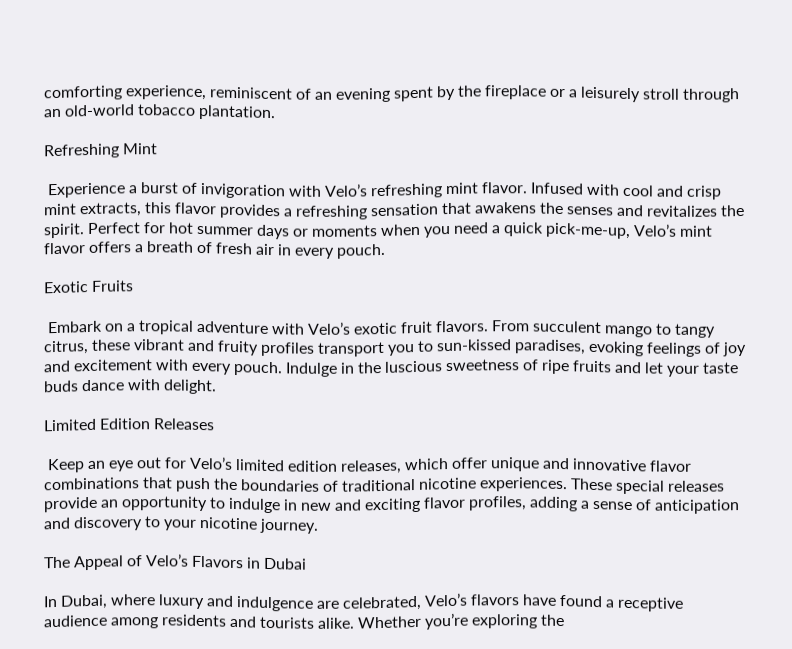comforting experience, reminiscent of an evening spent by the fireplace or a leisurely stroll through an old-world tobacco plantation.

Refreshing Mint

 Experience a burst of invigoration with Velo’s refreshing mint flavor. Infused with cool and crisp mint extracts, this flavor provides a refreshing sensation that awakens the senses and revitalizes the spirit. Perfect for hot summer days or moments when you need a quick pick-me-up, Velo’s mint flavor offers a breath of fresh air in every pouch.

Exotic Fruits

 Embark on a tropical adventure with Velo’s exotic fruit flavors. From succulent mango to tangy citrus, these vibrant and fruity profiles transport you to sun-kissed paradises, evoking feelings of joy and excitement with every pouch. Indulge in the luscious sweetness of ripe fruits and let your taste buds dance with delight.

Limited Edition Releases

 Keep an eye out for Velo’s limited edition releases, which offer unique and innovative flavor combinations that push the boundaries of traditional nicotine experiences. These special releases provide an opportunity to indulge in new and exciting flavor profiles, adding a sense of anticipation and discovery to your nicotine journey.

The Appeal of Velo’s Flavors in Dubai

In Dubai, where luxury and indulgence are celebrated, Velo’s flavors have found a receptive audience among residents and tourists alike. Whether you’re exploring the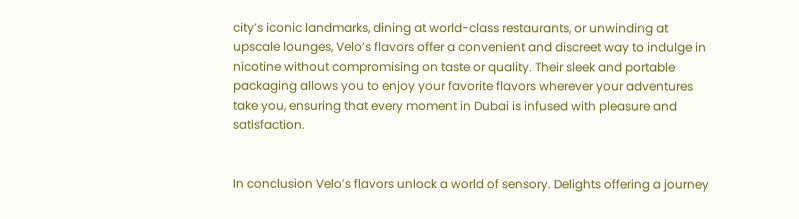city’s iconic landmarks, dining at world-class restaurants, or unwinding at upscale lounges, Velo’s flavors offer a convenient and discreet way to indulge in nicotine without compromising on taste or quality. Their sleek and portable packaging allows you to enjoy your favorite flavors wherever your adventures take you, ensuring that every moment in Dubai is infused with pleasure and satisfaction.


In conclusion Velo’s flavors unlock a world of sensory. Delights offering a journey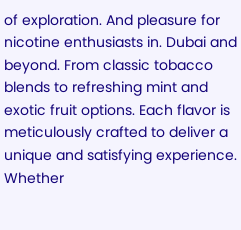of exploration. And pleasure for nicotine enthusiasts in. Dubai and beyond. From classic tobacco blends to refreshing mint and exotic fruit options. Each flavor is meticulously crafted to deliver a unique and satisfying experience. Whether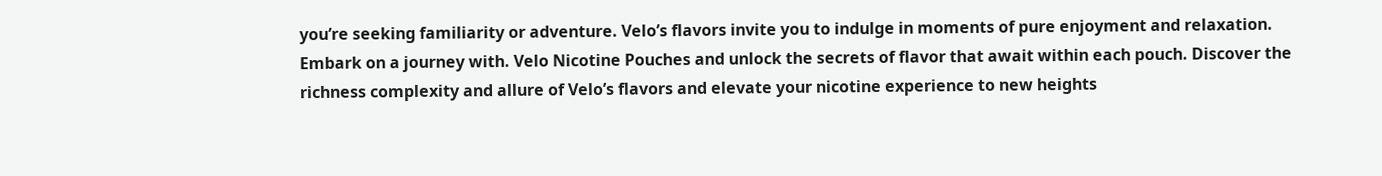you’re seeking familiarity or adventure. Velo’s flavors invite you to indulge in moments of pure enjoyment and relaxation. Embark on a journey with. Velo Nicotine Pouches and unlock the secrets of flavor that await within each pouch. Discover the richness complexity and allure of Velo’s flavors and elevate your nicotine experience to new heights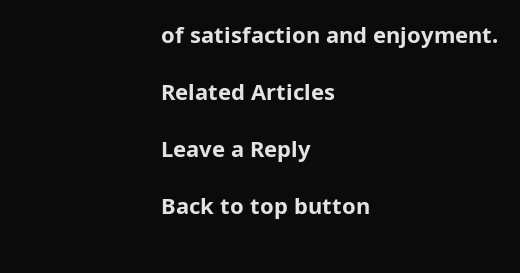of satisfaction and enjoyment.

Related Articles

Leave a Reply

Back to top button